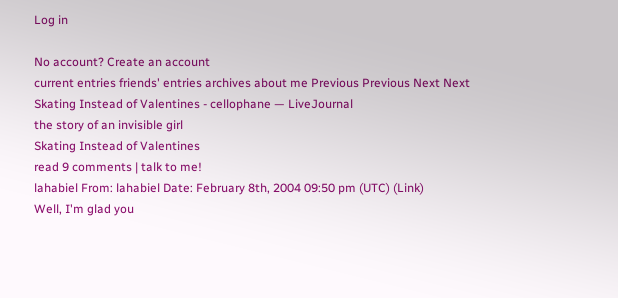Log in

No account? Create an account
current entries friends' entries archives about me Previous Previous Next Next
Skating Instead of Valentines - cellophane — LiveJournal
the story of an invisible girl
Skating Instead of Valentines
read 9 comments | talk to me!
lahabiel From: lahabiel Date: February 8th, 2004 09:50 pm (UTC) (Link)
Well, I'm glad you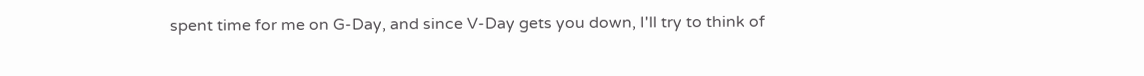spent time for me on G-Day, and since V-Day gets you down, I'll try to think of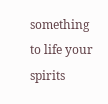something to life your spirits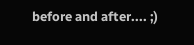before and after.... ;)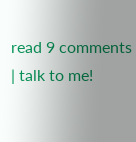read 9 comments | talk to me!